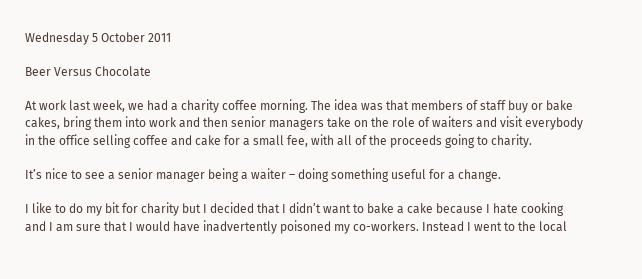Wednesday 5 October 2011

Beer Versus Chocolate

At work last week, we had a charity coffee morning. The idea was that members of staff buy or bake cakes, bring them into work and then senior managers take on the role of waiters and visit everybody in the office selling coffee and cake for a small fee, with all of the proceeds going to charity.

It’s nice to see a senior manager being a waiter – doing something useful for a change.

I like to do my bit for charity but I decided that I didn’t want to bake a cake because I hate cooking and I am sure that I would have inadvertently poisoned my co-workers. Instead I went to the local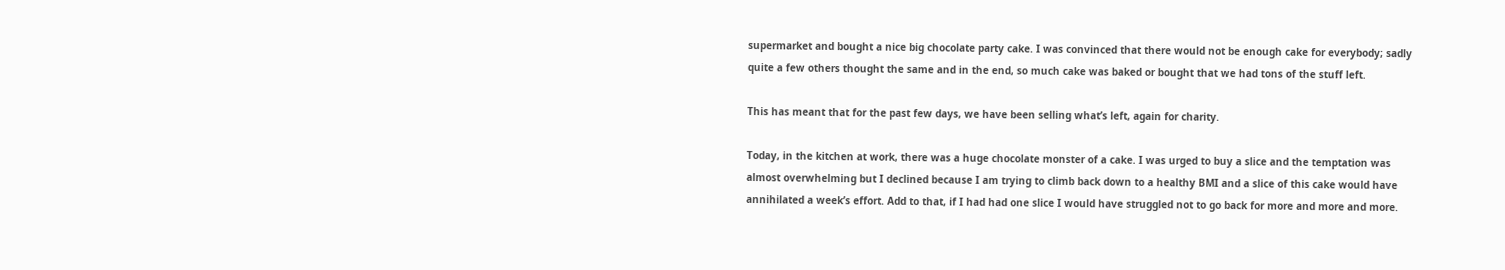supermarket and bought a nice big chocolate party cake. I was convinced that there would not be enough cake for everybody; sadly quite a few others thought the same and in the end, so much cake was baked or bought that we had tons of the stuff left.

This has meant that for the past few days, we have been selling what’s left, again for charity.

Today, in the kitchen at work, there was a huge chocolate monster of a cake. I was urged to buy a slice and the temptation was almost overwhelming but I declined because I am trying to climb back down to a healthy BMI and a slice of this cake would have annihilated a week’s effort. Add to that, if I had had one slice I would have struggled not to go back for more and more and more.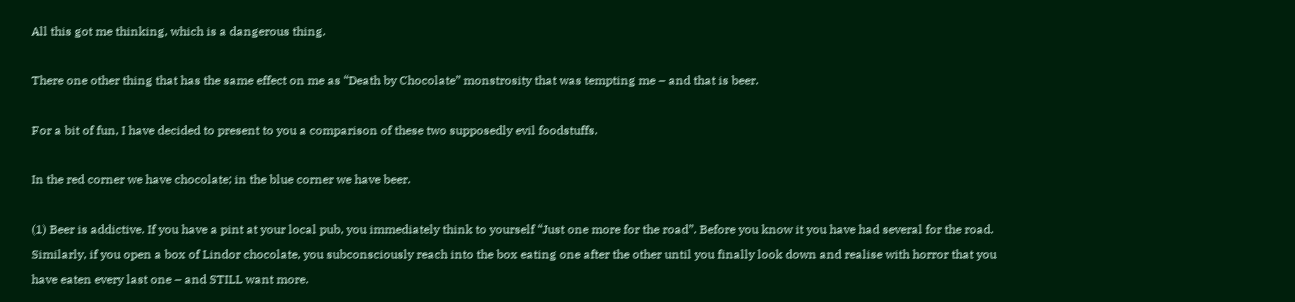All this got me thinking, which is a dangerous thing.

There one other thing that has the same effect on me as “Death by Chocolate” monstrosity that was tempting me – and that is beer.

For a bit of fun, I have decided to present to you a comparison of these two supposedly evil foodstuffs.

In the red corner we have chocolate; in the blue corner we have beer.

(1) Beer is addictive. If you have a pint at your local pub, you immediately think to yourself “Just one more for the road”. Before you know it you have had several for the road. Similarly, if you open a box of Lindor chocolate, you subconsciously reach into the box eating one after the other until you finally look down and realise with horror that you have eaten every last one – and STILL want more.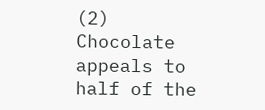(2) Chocolate appeals to half of the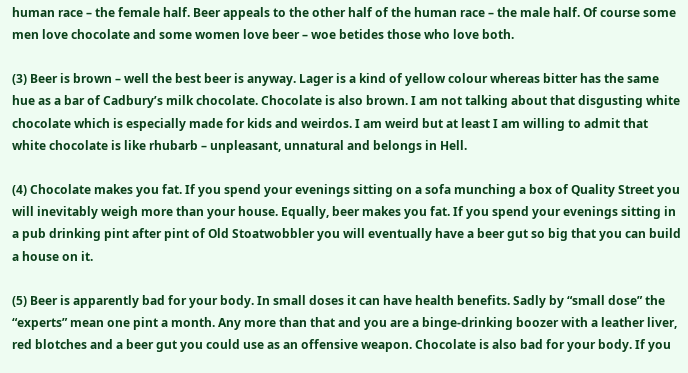human race – the female half. Beer appeals to the other half of the human race – the male half. Of course some men love chocolate and some women love beer – woe betides those who love both.

(3) Beer is brown – well the best beer is anyway. Lager is a kind of yellow colour whereas bitter has the same hue as a bar of Cadbury’s milk chocolate. Chocolate is also brown. I am not talking about that disgusting white chocolate which is especially made for kids and weirdos. I am weird but at least I am willing to admit that white chocolate is like rhubarb – unpleasant, unnatural and belongs in Hell.

(4) Chocolate makes you fat. If you spend your evenings sitting on a sofa munching a box of Quality Street you will inevitably weigh more than your house. Equally, beer makes you fat. If you spend your evenings sitting in a pub drinking pint after pint of Old Stoatwobbler you will eventually have a beer gut so big that you can build a house on it.

(5) Beer is apparently bad for your body. In small doses it can have health benefits. Sadly by “small dose” the “experts” mean one pint a month. Any more than that and you are a binge-drinking boozer with a leather liver, red blotches and a beer gut you could use as an offensive weapon. Chocolate is also bad for your body. If you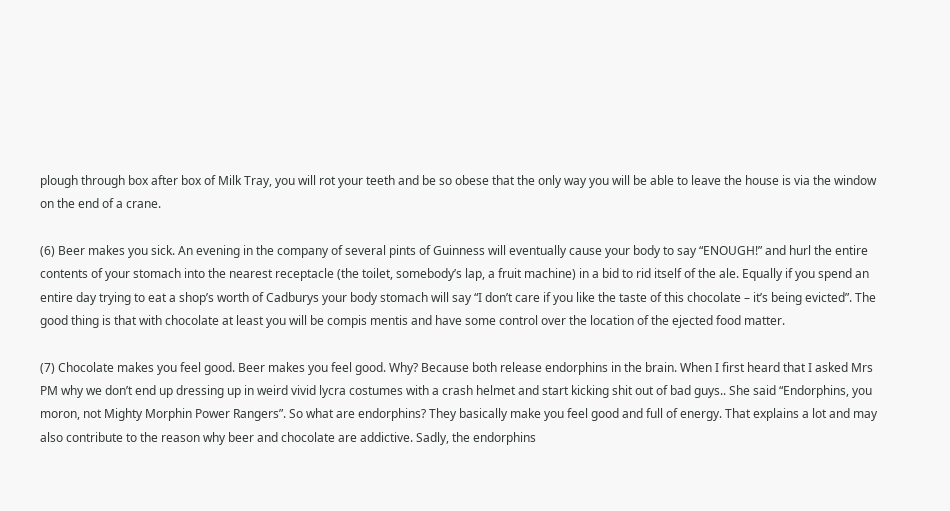plough through box after box of Milk Tray, you will rot your teeth and be so obese that the only way you will be able to leave the house is via the window on the end of a crane.

(6) Beer makes you sick. An evening in the company of several pints of Guinness will eventually cause your body to say “ENOUGH!” and hurl the entire contents of your stomach into the nearest receptacle (the toilet, somebody’s lap, a fruit machine) in a bid to rid itself of the ale. Equally if you spend an entire day trying to eat a shop’s worth of Cadburys your body stomach will say “I don’t care if you like the taste of this chocolate – it’s being evicted”. The good thing is that with chocolate at least you will be compis mentis and have some control over the location of the ejected food matter.

(7) Chocolate makes you feel good. Beer makes you feel good. Why? Because both release endorphins in the brain. When I first heard that I asked Mrs PM why we don’t end up dressing up in weird vivid lycra costumes with a crash helmet and start kicking shit out of bad guys.. She said “Endorphins, you moron, not Mighty Morphin Power Rangers”. So what are endorphins? They basically make you feel good and full of energy. That explains a lot and may also contribute to the reason why beer and chocolate are addictive. Sadly, the endorphins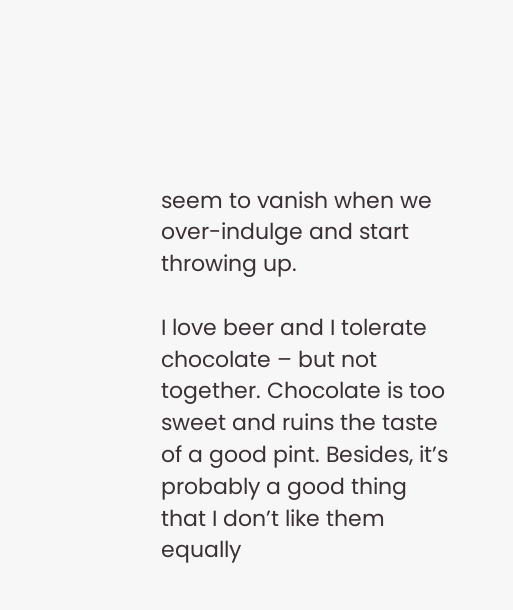seem to vanish when we over-indulge and start throwing up.

I love beer and I tolerate chocolate – but not together. Chocolate is too sweet and ruins the taste of a good pint. Besides, it’s probably a good thing that I don’t like them equally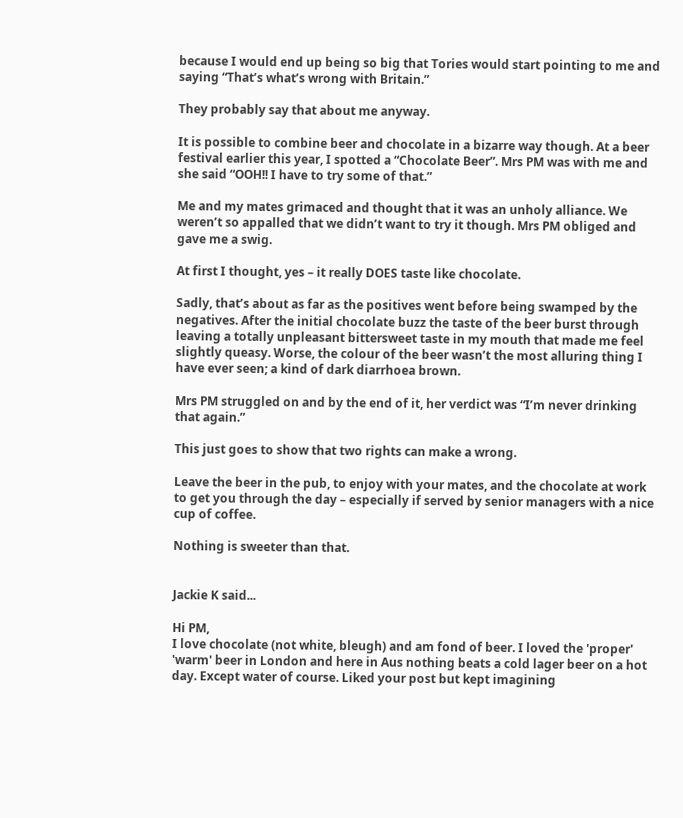because I would end up being so big that Tories would start pointing to me and saying “That’s what’s wrong with Britain.”

They probably say that about me anyway.

It is possible to combine beer and chocolate in a bizarre way though. At a beer festival earlier this year, I spotted a “Chocolate Beer”. Mrs PM was with me and she said “OOH!! I have to try some of that.”

Me and my mates grimaced and thought that it was an unholy alliance. We weren’t so appalled that we didn’t want to try it though. Mrs PM obliged and gave me a swig.

At first I thought, yes – it really DOES taste like chocolate.

Sadly, that’s about as far as the positives went before being swamped by the negatives. After the initial chocolate buzz the taste of the beer burst through leaving a totally unpleasant bittersweet taste in my mouth that made me feel slightly queasy. Worse, the colour of the beer wasn’t the most alluring thing I have ever seen; a kind of dark diarrhoea brown.

Mrs PM struggled on and by the end of it, her verdict was “I’m never drinking that again.”

This just goes to show that two rights can make a wrong.

Leave the beer in the pub, to enjoy with your mates, and the chocolate at work to get you through the day – especially if served by senior managers with a nice cup of coffee.

Nothing is sweeter than that.


Jackie K said...

Hi PM,
I love chocolate (not white, bleugh) and am fond of beer. I loved the 'proper' 'warm' beer in London and here in Aus nothing beats a cold lager beer on a hot day. Except water of course. Liked your post but kept imagining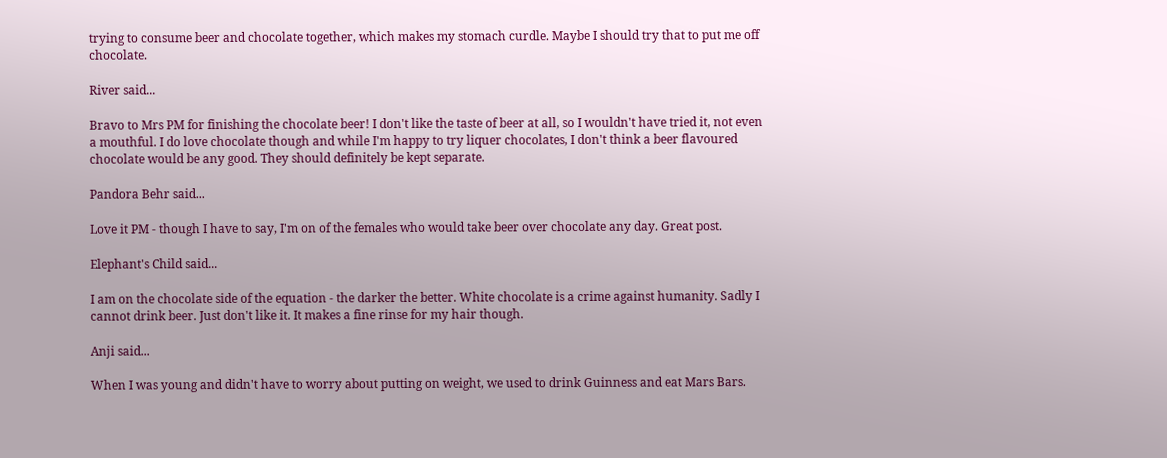trying to consume beer and chocolate together, which makes my stomach curdle. Maybe I should try that to put me off chocolate.

River said...

Bravo to Mrs PM for finishing the chocolate beer! I don't like the taste of beer at all, so I wouldn't have tried it, not even a mouthful. I do love chocolate though and while I'm happy to try liquer chocolates, I don't think a beer flavoured chocolate would be any good. They should definitely be kept separate.

Pandora Behr said...

Love it PM - though I have to say, I'm on of the females who would take beer over chocolate any day. Great post.

Elephant's Child said...

I am on the chocolate side of the equation - the darker the better. White chocolate is a crime against humanity. Sadly I cannot drink beer. Just don't like it. It makes a fine rinse for my hair though.

Anji said...

When I was young and didn't have to worry about putting on weight, we used to drink Guinness and eat Mars Bars.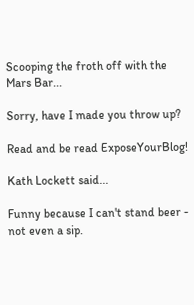Scooping the froth off with the Mars Bar...

Sorry, have I made you throw up?

Read and be read ExposeYourBlog!

Kath Lockett said...

Funny because I can't stand beer - not even a sip.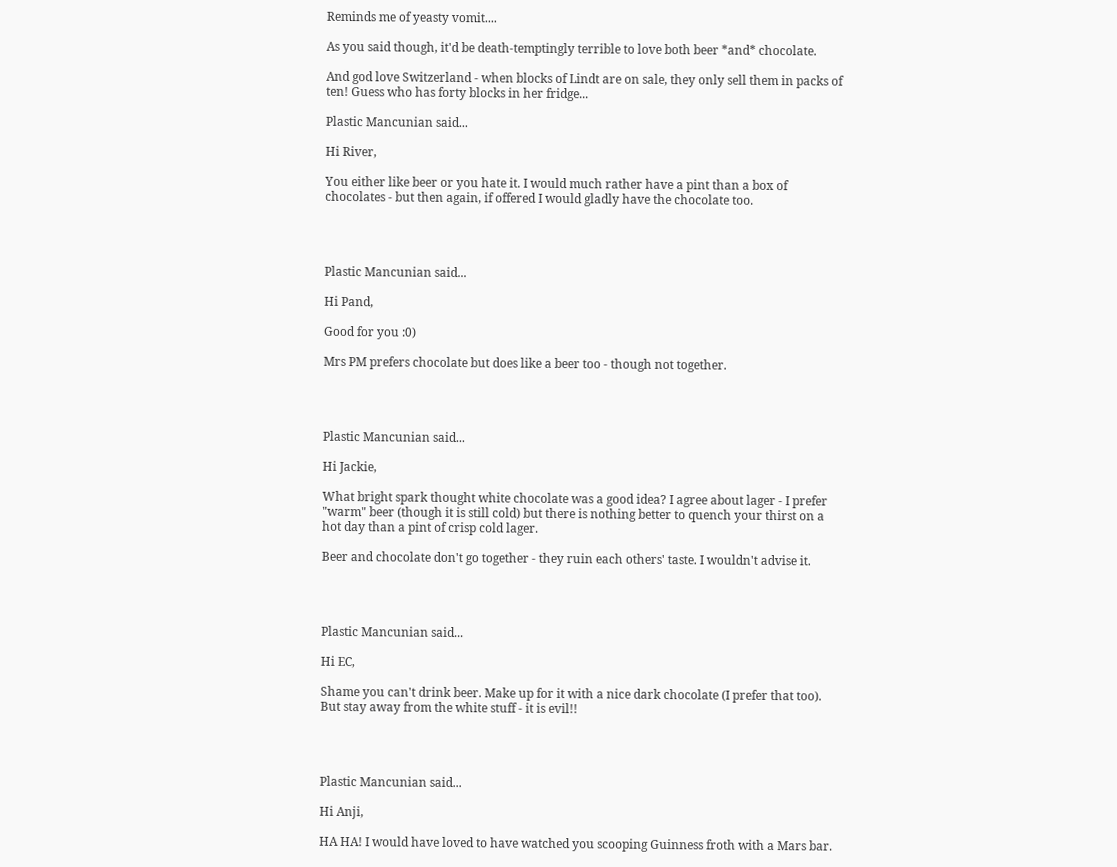Reminds me of yeasty vomit....

As you said though, it'd be death-temptingly terrible to love both beer *and* chocolate.

And god love Switzerland - when blocks of Lindt are on sale, they only sell them in packs of ten! Guess who has forty blocks in her fridge...

Plastic Mancunian said...

Hi River,

You either like beer or you hate it. I would much rather have a pint than a box of chocolates - but then again, if offered I would gladly have the chocolate too.




Plastic Mancunian said...

Hi Pand,

Good for you :0)

Mrs PM prefers chocolate but does like a beer too - though not together.




Plastic Mancunian said...

Hi Jackie,

What bright spark thought white chocolate was a good idea? I agree about lager - I prefer "warm" beer (though it is still cold) but there is nothing better to quench your thirst on a hot day than a pint of crisp cold lager.

Beer and chocolate don't go together - they ruin each others' taste. I wouldn't advise it.




Plastic Mancunian said...

Hi EC,

Shame you can't drink beer. Make up for it with a nice dark chocolate (I prefer that too). But stay away from the white stuff - it is evil!!




Plastic Mancunian said...

Hi Anji,

HA HA! I would have loved to have watched you scooping Guinness froth with a Mars bar.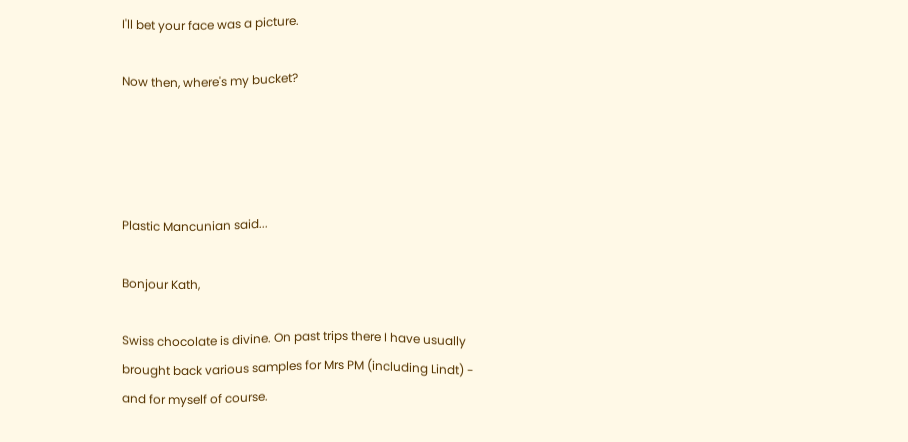I'll bet your face was a picture.

Now then, where's my bucket?




Plastic Mancunian said...

Bonjour Kath,

Swiss chocolate is divine. On past trips there I have usually brought back various samples for Mrs PM (including Lindt) - and for myself of course.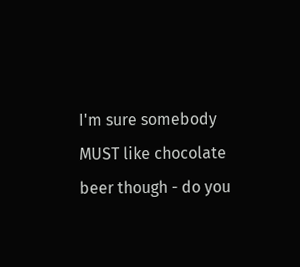I'm sure somebody MUST like chocolate beer though - do you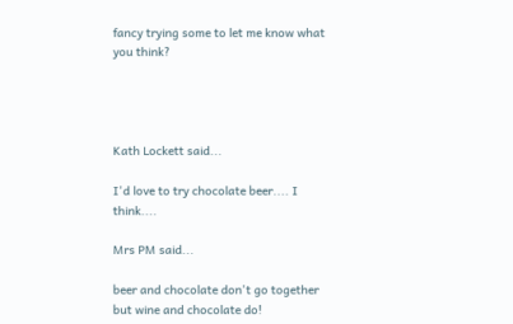fancy trying some to let me know what you think?




Kath Lockett said...

I'd love to try chocolate beer.... I think....

Mrs PM said...

beer and chocolate don't go together but wine and chocolate do!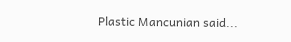Plastic Mancunian said...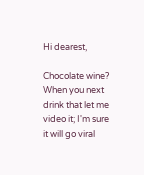Hi dearest,

Chocolate wine? When you next drink that let me video it; I'm sure it will go viral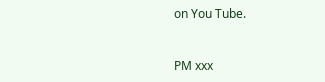on You Tube.



PM xxx